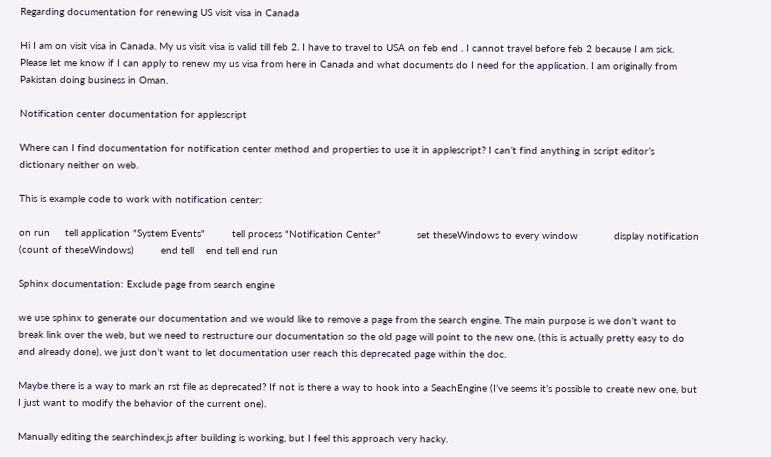Regarding documentation for renewing US visit visa in Canada

Hi I am on visit visa in Canada. My us visit visa is valid till feb 2. I have to travel to USA on feb end . I cannot travel before feb 2 because I am sick. Please let me know if I can apply to renew my us visa from here in Canada and what documents do I need for the application. I am originally from Pakistan doing business in Oman.

Notification center documentation for applescript

Where can I find documentation for notification center method and properties to use it in applescript? I can’t find anything in script editor’s dictionary neither on web.

This is example code to work with notification center:

on run     tell application "System Events"         tell process "Notification Center"            set theseWindows to every window            display notification (count of theseWindows)         end tell    end tell end run

Sphinx documentation: Exclude page from search engine

we use sphinx to generate our documentation and we would like to remove a page from the search engine. The main purpose is we don’t want to break link over the web, but we need to restructure our documentation so the old page will point to the new one, (this is actually pretty easy to do and already done), we just don’t want to let documentation user reach this deprecated page within the doc.

Maybe there is a way to mark an rst file as deprecated? If not is there a way to hook into a SeachEngine (I’ve seems it’s possible to create new one, but I just want to modify the behavior of the current one).

Manually editing the searchindex.js after building is working, but I feel this approach very hacky.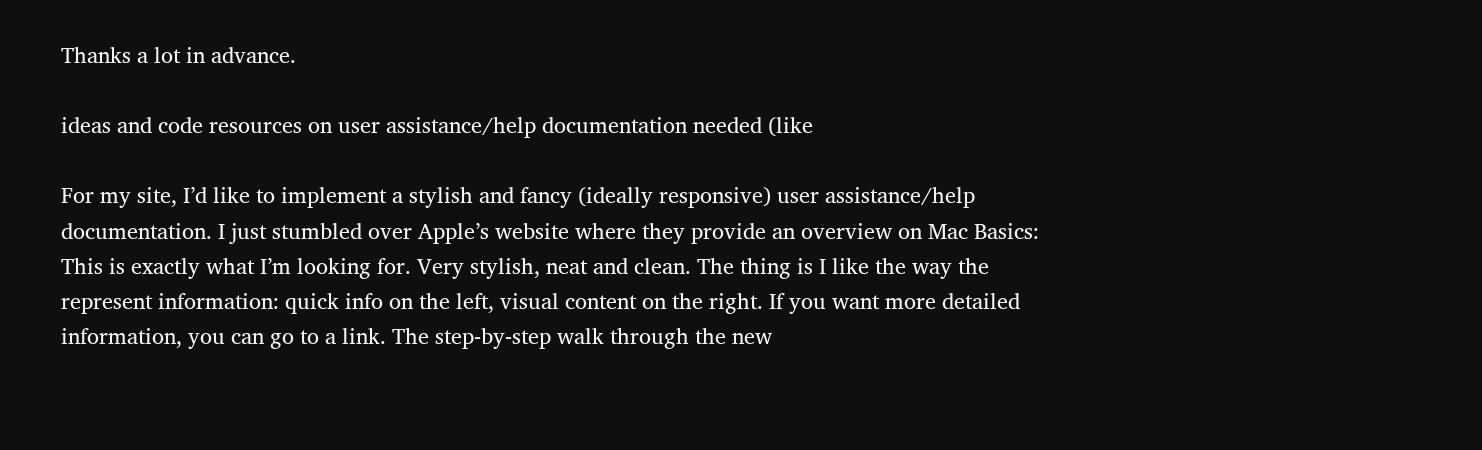Thanks a lot in advance.

ideas and code resources on user assistance/help documentation needed (like

For my site, I’d like to implement a stylish and fancy (ideally responsive) user assistance/help documentation. I just stumbled over Apple’s website where they provide an overview on Mac Basics: This is exactly what I’m looking for. Very stylish, neat and clean. The thing is I like the way the represent information: quick info on the left, visual content on the right. If you want more detailed information, you can go to a link. The step-by-step walk through the new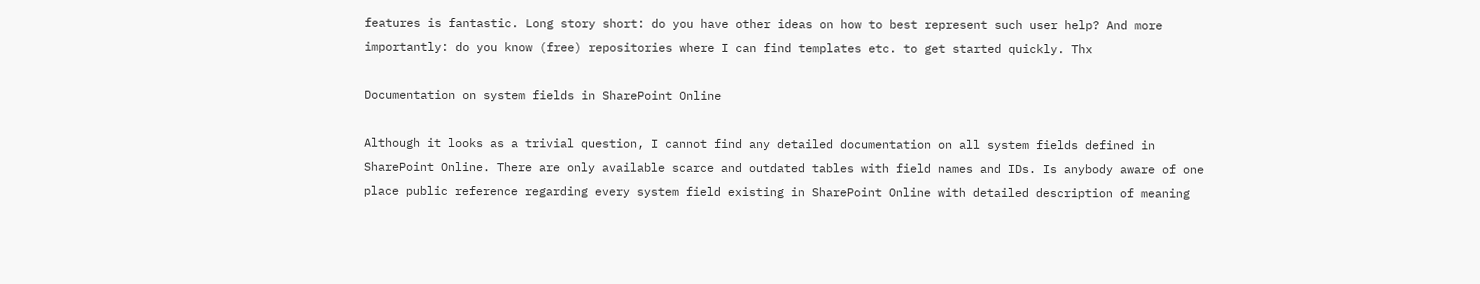features is fantastic. Long story short: do you have other ideas on how to best represent such user help? And more importantly: do you know (free) repositories where I can find templates etc. to get started quickly. Thx

Documentation on system fields in SharePoint Online

Although it looks as a trivial question, I cannot find any detailed documentation on all system fields defined in SharePoint Online. There are only available scarce and outdated tables with field names and IDs. Is anybody aware of one place public reference regarding every system field existing in SharePoint Online with detailed description of meaning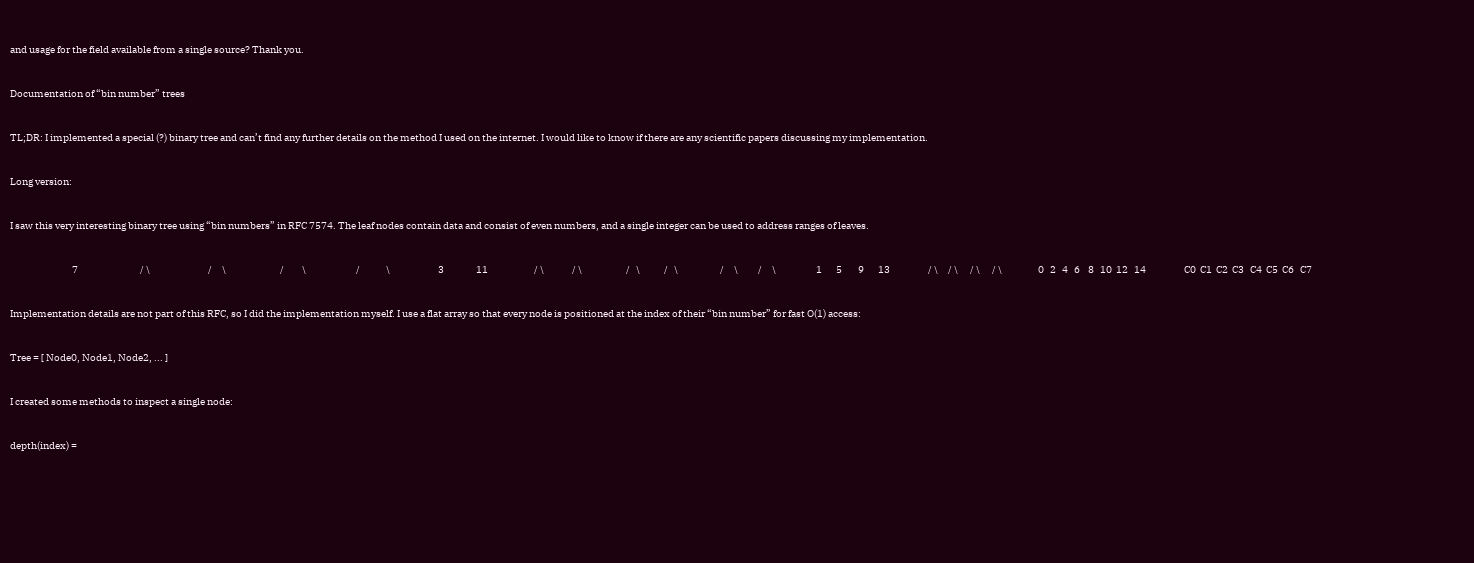and usage for the field available from a single source? Thank you.

Documentation of “bin number” trees

TL;DR: I implemented a special (?) binary tree and can’t find any further details on the method I used on the internet. I would like to know if there are any scientific papers discussing my implementation.

Long version:

I saw this very interesting binary tree using “bin numbers” in RFC 7574. The leaf nodes contain data and consist of even numbers, and a single integer can be used to address ranges of leaves.

                               7                               / \                             /     \                           /         \                         /             \                        3                11                       / \              / \                      /   \            /   \                     /     \          /     \                    1       5        9       13                   / \     / \      / \      / \                  0   2   4   6    8   10  12   14                   C0  C1  C2  C3   C4  C5  C6   C7

Implementation details are not part of this RFC, so I did the implementation myself. I use a flat array so that every node is positioned at the index of their “bin number” for fast O(1) access:

Tree = [ Node0, Node1, Node2, ... ]

I created some methods to inspect a single node:

depth(index) =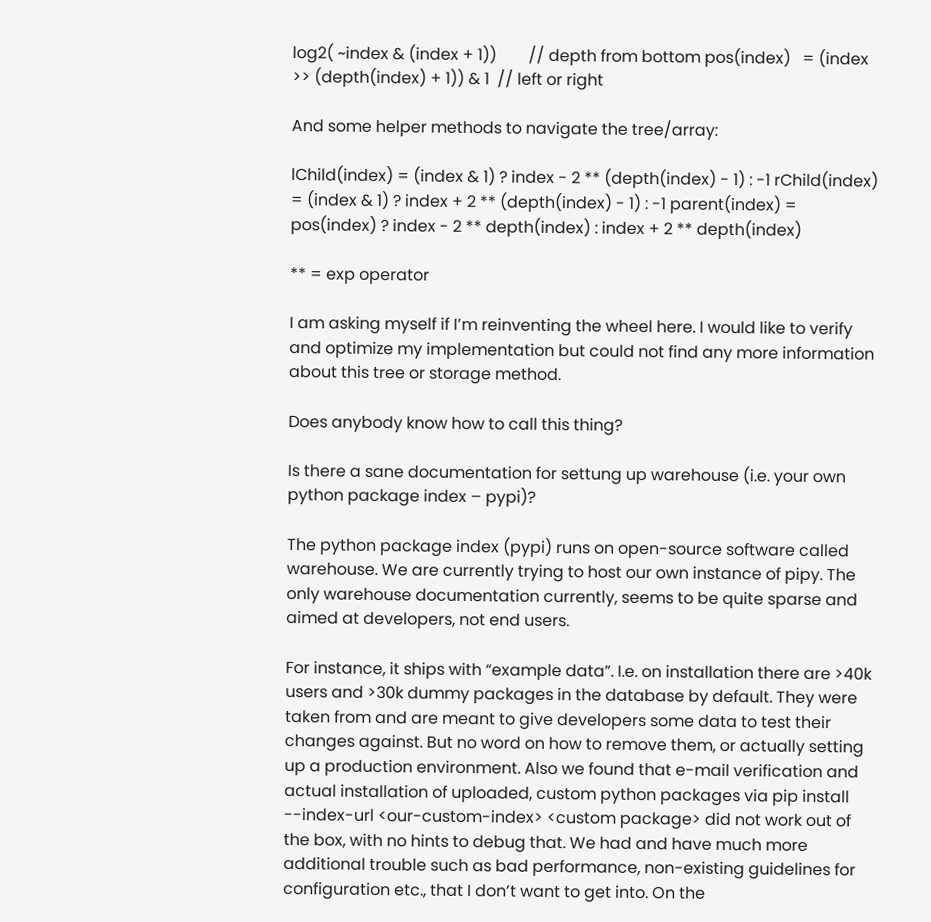log2( ~index & (index + 1))        // depth from bottom pos(index)   = (index >> (depth(index) + 1)) & 1  // left or right

And some helper methods to navigate the tree/array:

lChild(index) = (index & 1) ? index - 2 ** (depth(index) - 1) : -1 rChild(index) = (index & 1) ? index + 2 ** (depth(index) - 1) : -1 parent(index) = pos(index) ? index - 2 ** depth(index) : index + 2 ** depth(index)

** = exp operator

I am asking myself if I’m reinventing the wheel here. I would like to verify and optimize my implementation but could not find any more information about this tree or storage method.

Does anybody know how to call this thing?

Is there a sane documentation for settung up warehouse (i.e. your own python package index – pypi)?

The python package index (pypi) runs on open-source software called warehouse. We are currently trying to host our own instance of pipy. The only warehouse documentation currently, seems to be quite sparse and aimed at developers, not end users.

For instance, it ships with “example data”. I.e. on installation there are >40k users and >30k dummy packages in the database by default. They were taken from and are meant to give developers some data to test their changes against. But no word on how to remove them, or actually setting up a production environment. Also we found that e-mail verification and actual installation of uploaded, custom python packages via pip install --index-url <our-custom-index> <custom package> did not work out of the box, with no hints to debug that. We had and have much more additional trouble such as bad performance, non-existing guidelines for configuration etc., that I don’t want to get into. On the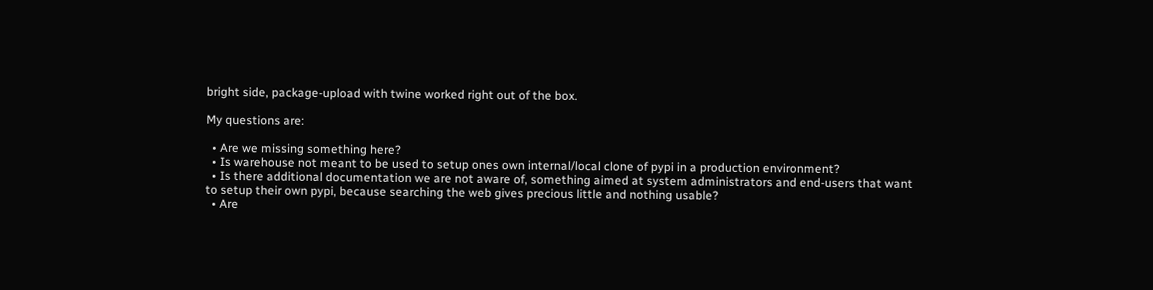bright side, package-upload with twine worked right out of the box.

My questions are:

  • Are we missing something here?
  • Is warehouse not meant to be used to setup ones own internal/local clone of pypi in a production environment?
  • Is there additional documentation we are not aware of, something aimed at system administrators and end-users that want to setup their own pypi, because searching the web gives precious little and nothing usable?
  • Are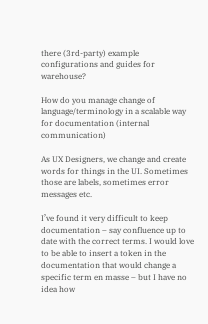there (3rd-party) example configurations and guides for warehouse?

How do you manage change of language/terminology in a scalable way for documentation (internal communication)

As UX Designers, we change and create words for things in the UI. Sometimes those are labels, sometimes error messages etc.

I’ve found it very difficult to keep documentation – say confluence up to date with the correct terms. I would love to be able to insert a token in the documentation that would change a specific term en masse – but I have no idea how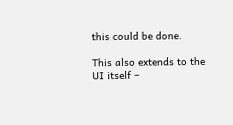this could be done.

This also extends to the UI itself –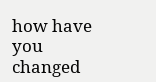how have you changed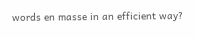words en masse in an efficient way?